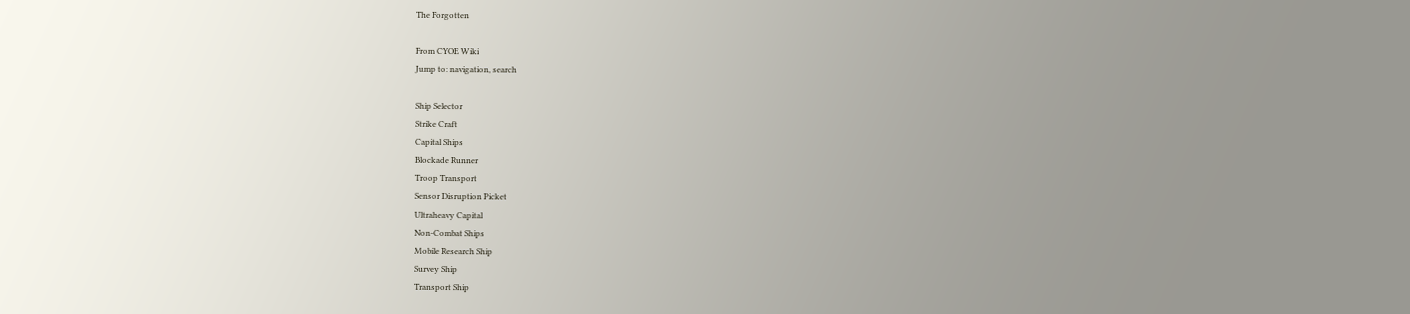The Forgotten

From CYOE Wiki
Jump to: navigation, search

Ship Selector
Strike Craft
Capital Ships
Blockade Runner
Troop Transport
Sensor Disruption Picket
Ultraheavy Capital
Non-Combat Ships
Mobile Research Ship
Survey Ship
Transport Ship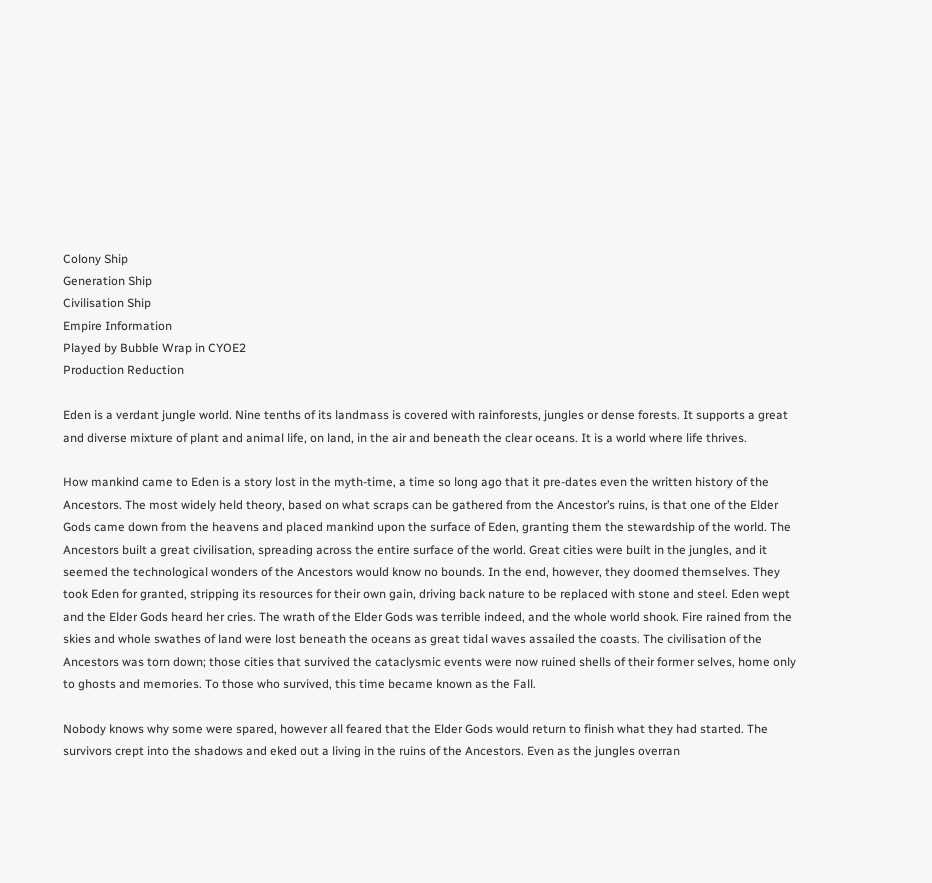Colony Ship
Generation Ship
Civilisation Ship
Empire Information
Played by Bubble Wrap in CYOE2
Production Reduction

Eden is a verdant jungle world. Nine tenths of its landmass is covered with rainforests, jungles or dense forests. It supports a great and diverse mixture of plant and animal life, on land, in the air and beneath the clear oceans. It is a world where life thrives.

How mankind came to Eden is a story lost in the myth-time, a time so long ago that it pre-dates even the written history of the Ancestors. The most widely held theory, based on what scraps can be gathered from the Ancestor’s ruins, is that one of the Elder Gods came down from the heavens and placed mankind upon the surface of Eden, granting them the stewardship of the world. The Ancestors built a great civilisation, spreading across the entire surface of the world. Great cities were built in the jungles, and it seemed the technological wonders of the Ancestors would know no bounds. In the end, however, they doomed themselves. They took Eden for granted, stripping its resources for their own gain, driving back nature to be replaced with stone and steel. Eden wept and the Elder Gods heard her cries. The wrath of the Elder Gods was terrible indeed, and the whole world shook. Fire rained from the skies and whole swathes of land were lost beneath the oceans as great tidal waves assailed the coasts. The civilisation of the Ancestors was torn down; those cities that survived the cataclysmic events were now ruined shells of their former selves, home only to ghosts and memories. To those who survived, this time became known as the Fall.

Nobody knows why some were spared, however all feared that the Elder Gods would return to finish what they had started. The survivors crept into the shadows and eked out a living in the ruins of the Ancestors. Even as the jungles overran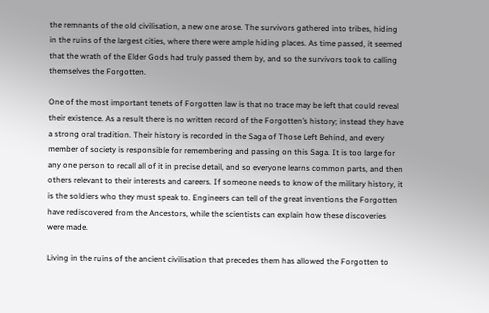the remnants of the old civilisation, a new one arose. The survivors gathered into tribes, hiding in the ruins of the largest cities, where there were ample hiding places. As time passed, it seemed that the wrath of the Elder Gods had truly passed them by, and so the survivors took to calling themselves the Forgotten.

One of the most important tenets of Forgotten law is that no trace may be left that could reveal their existence. As a result there is no written record of the Forgotten’s history; instead they have a strong oral tradition. Their history is recorded in the Saga of Those Left Behind, and every member of society is responsible for remembering and passing on this Saga. It is too large for any one person to recall all of it in precise detail, and so everyone learns common parts, and then others relevant to their interests and careers. If someone needs to know of the military history, it is the soldiers who they must speak to. Engineers can tell of the great inventions the Forgotten have rediscovered from the Ancestors, while the scientists can explain how these discoveries were made.

Living in the ruins of the ancient civilisation that precedes them has allowed the Forgotten to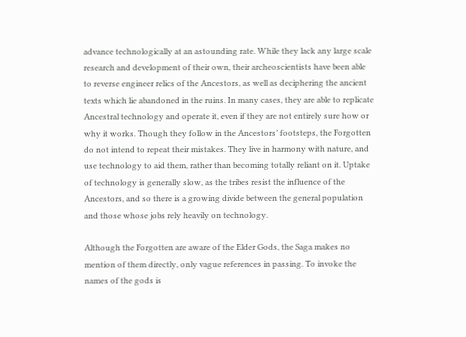advance technologically at an astounding rate. While they lack any large scale research and development of their own, their archeoscientists have been able to reverse engineer relics of the Ancestors, as well as deciphering the ancient texts which lie abandoned in the ruins. In many cases, they are able to replicate Ancestral technology and operate it, even if they are not entirely sure how or why it works. Though they follow in the Ancestors’ footsteps, the Forgotten do not intend to repeat their mistakes. They live in harmony with nature, and use technology to aid them, rather than becoming totally reliant on it. Uptake of technology is generally slow, as the tribes resist the influence of the Ancestors, and so there is a growing divide between the general population and those whose jobs rely heavily on technology.

Although the Forgotten are aware of the Elder Gods, the Saga makes no mention of them directly, only vague references in passing. To invoke the names of the gods is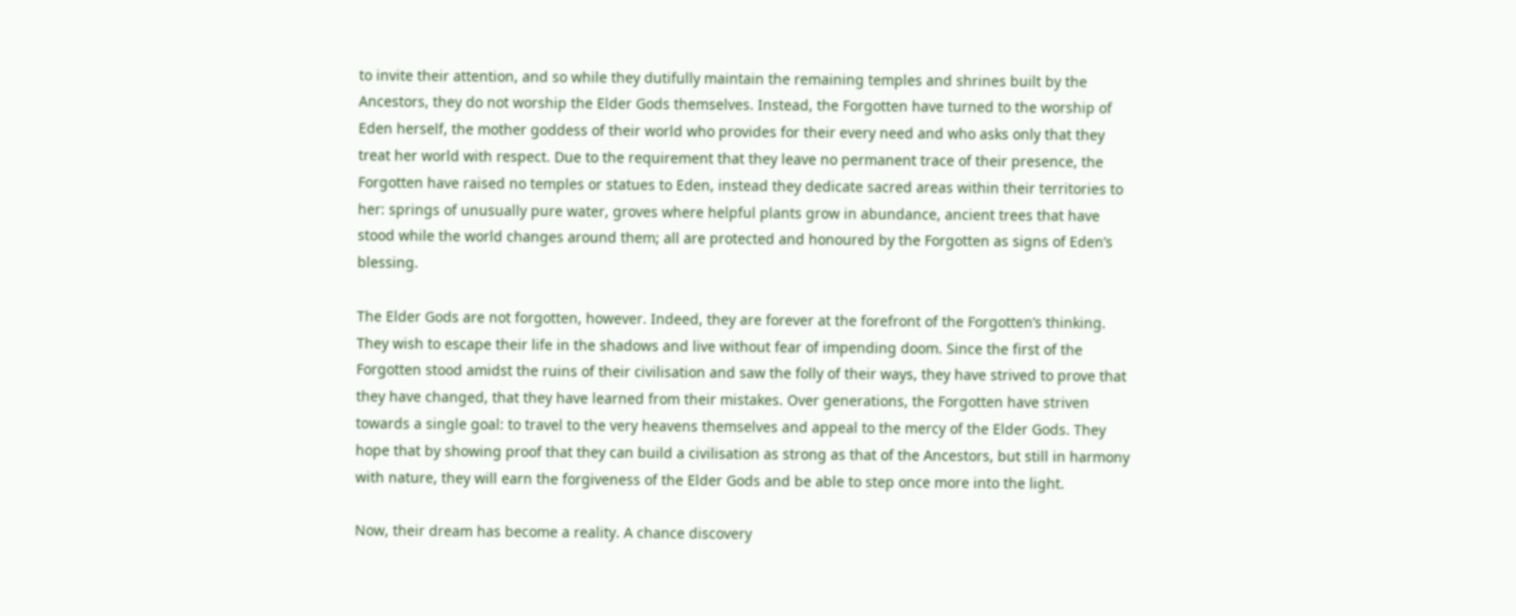to invite their attention, and so while they dutifully maintain the remaining temples and shrines built by the Ancestors, they do not worship the Elder Gods themselves. Instead, the Forgotten have turned to the worship of Eden herself, the mother goddess of their world who provides for their every need and who asks only that they treat her world with respect. Due to the requirement that they leave no permanent trace of their presence, the Forgotten have raised no temples or statues to Eden, instead they dedicate sacred areas within their territories to her: springs of unusually pure water, groves where helpful plants grow in abundance, ancient trees that have stood while the world changes around them; all are protected and honoured by the Forgotten as signs of Eden’s blessing.

The Elder Gods are not forgotten, however. Indeed, they are forever at the forefront of the Forgotten’s thinking. They wish to escape their life in the shadows and live without fear of impending doom. Since the first of the Forgotten stood amidst the ruins of their civilisation and saw the folly of their ways, they have strived to prove that they have changed, that they have learned from their mistakes. Over generations, the Forgotten have striven towards a single goal: to travel to the very heavens themselves and appeal to the mercy of the Elder Gods. They hope that by showing proof that they can build a civilisation as strong as that of the Ancestors, but still in harmony with nature, they will earn the forgiveness of the Elder Gods and be able to step once more into the light.

Now, their dream has become a reality. A chance discovery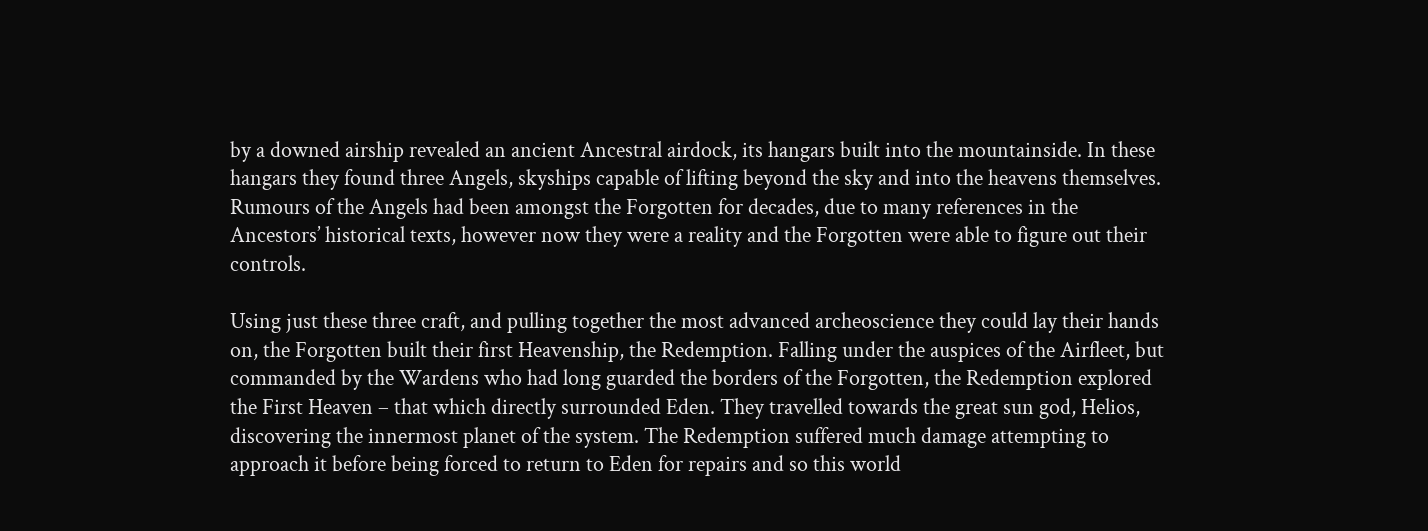by a downed airship revealed an ancient Ancestral airdock, its hangars built into the mountainside. In these hangars they found three Angels, skyships capable of lifting beyond the sky and into the heavens themselves. Rumours of the Angels had been amongst the Forgotten for decades, due to many references in the Ancestors’ historical texts, however now they were a reality and the Forgotten were able to figure out their controls.

Using just these three craft, and pulling together the most advanced archeoscience they could lay their hands on, the Forgotten built their first Heavenship, the Redemption. Falling under the auspices of the Airfleet, but commanded by the Wardens who had long guarded the borders of the Forgotten, the Redemption explored the First Heaven – that which directly surrounded Eden. They travelled towards the great sun god, Helios, discovering the innermost planet of the system. The Redemption suffered much damage attempting to approach it before being forced to return to Eden for repairs and so this world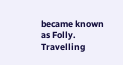became known as Folly. Travelling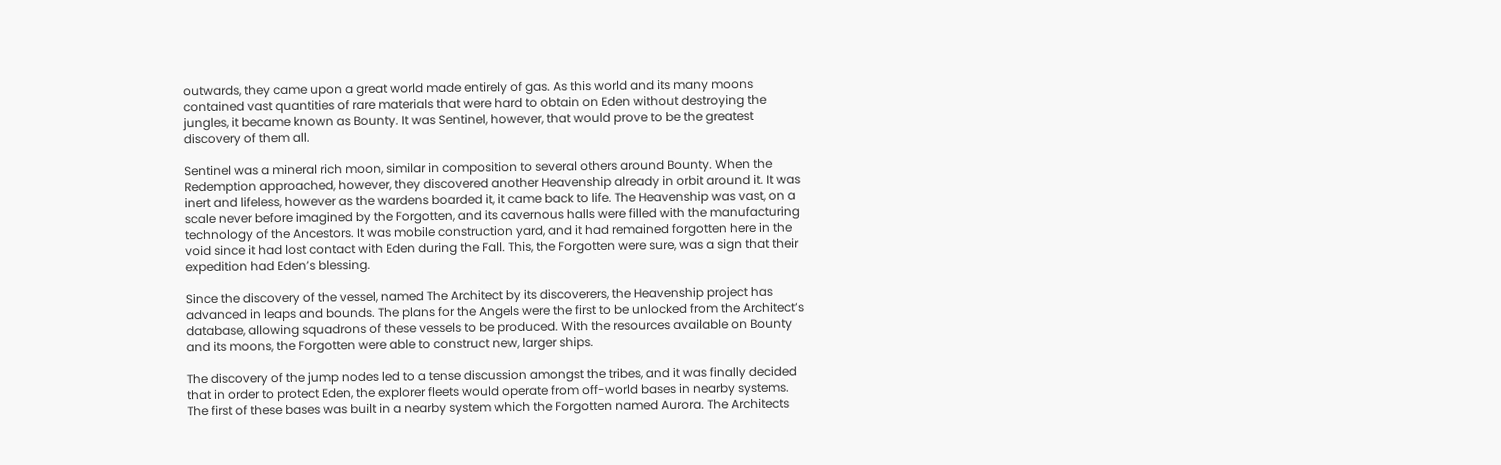outwards, they came upon a great world made entirely of gas. As this world and its many moons contained vast quantities of rare materials that were hard to obtain on Eden without destroying the jungles, it became known as Bounty. It was Sentinel, however, that would prove to be the greatest discovery of them all.

Sentinel was a mineral rich moon, similar in composition to several others around Bounty. When the Redemption approached, however, they discovered another Heavenship already in orbit around it. It was inert and lifeless, however as the wardens boarded it, it came back to life. The Heavenship was vast, on a scale never before imagined by the Forgotten, and its cavernous halls were filled with the manufacturing technology of the Ancestors. It was mobile construction yard, and it had remained forgotten here in the void since it had lost contact with Eden during the Fall. This, the Forgotten were sure, was a sign that their expedition had Eden’s blessing.

Since the discovery of the vessel, named The Architect by its discoverers, the Heavenship project has advanced in leaps and bounds. The plans for the Angels were the first to be unlocked from the Architect’s database, allowing squadrons of these vessels to be produced. With the resources available on Bounty and its moons, the Forgotten were able to construct new, larger ships.

The discovery of the jump nodes led to a tense discussion amongst the tribes, and it was finally decided that in order to protect Eden, the explorer fleets would operate from off-world bases in nearby systems. The first of these bases was built in a nearby system which the Forgotten named Aurora. The Architects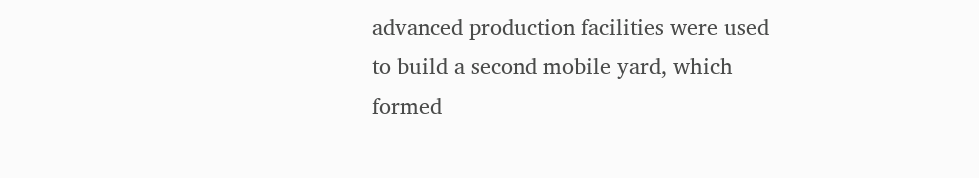advanced production facilities were used to build a second mobile yard, which formed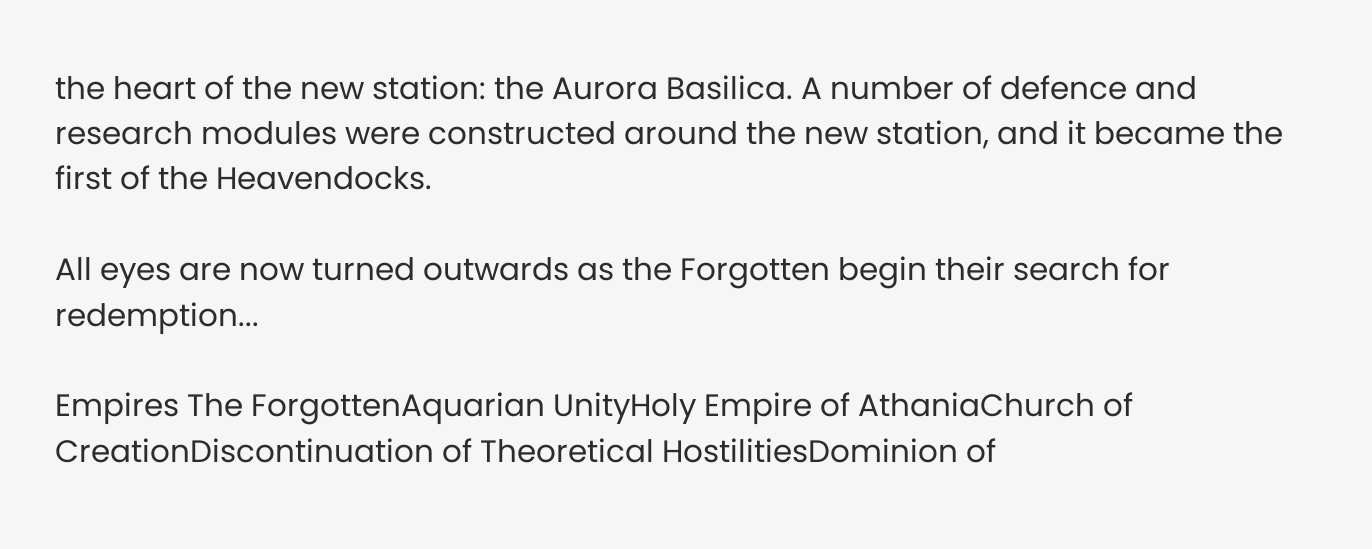the heart of the new station: the Aurora Basilica. A number of defence and research modules were constructed around the new station, and it became the first of the Heavendocks.

All eyes are now turned outwards as the Forgotten begin their search for redemption...

Empires The ForgottenAquarian UnityHoly Empire of AthaniaChurch of CreationDiscontinuation of Theoretical HostilitiesDominion of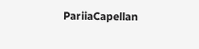PariiaCapellan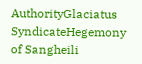AuthorityGlaciatus SyndicateHegemony of Sangheili